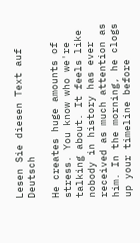Lesen Sie diesen Text auf Deutsch

He creates huge amounts of stress. You know who we're talking about. It feels like nobody in history has ever received as much attention as him. In the morning, he clogs up your timeline before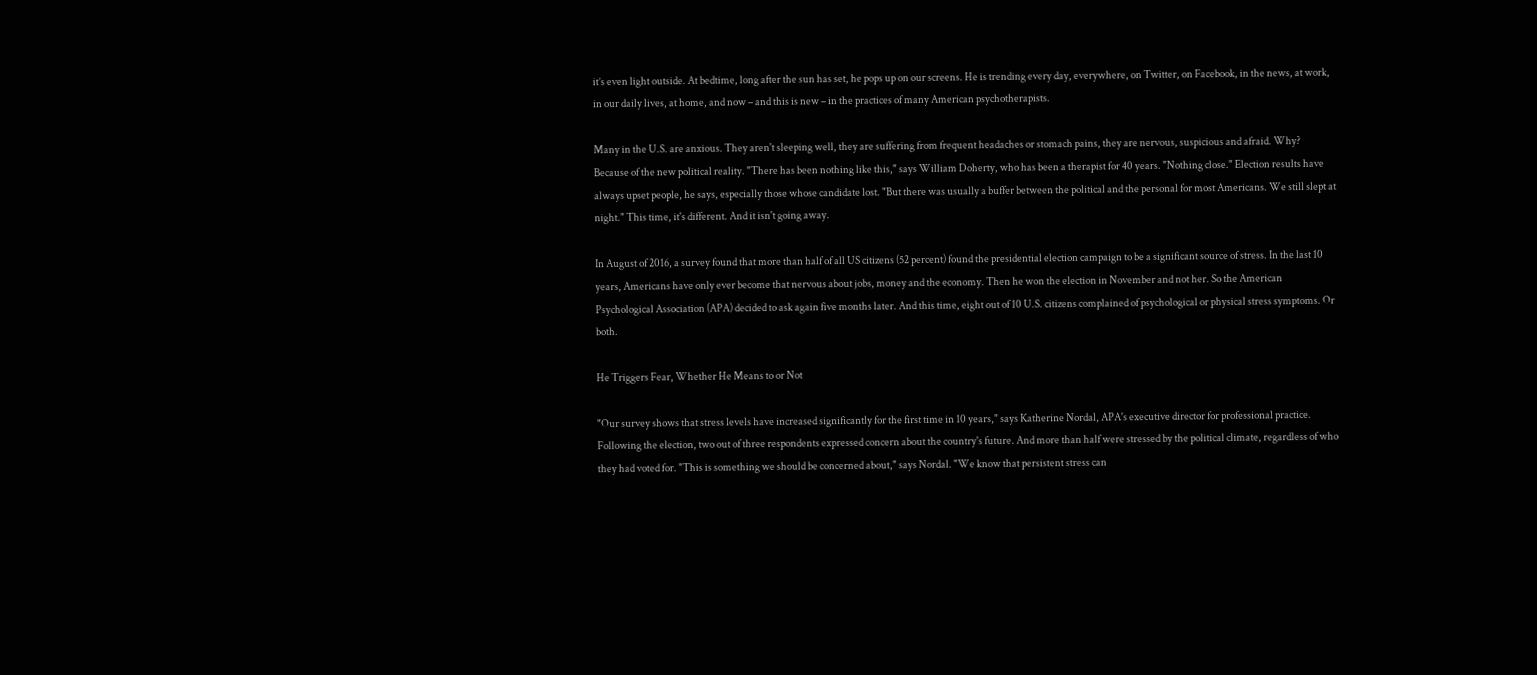it’s even light outside. At bedtime, long after the sun has set, he pops up on our screens. He is trending every day, everywhere, on Twitter, on Facebook, in the news, at work, in our daily lives, at home, and now – and this is new – in the practices of many American psychotherapists.

Many in the U.S. are anxious. They aren't sleeping well, they are suffering from frequent headaches or stomach pains, they are nervous, suspicious and afraid. Why? Because of the new political reality. "There has been nothing like this," says William Doherty, who has been a therapist for 40 years. "Nothing close." Election results have always upset people, he says, especially those whose candidate lost. "But there was usually a buffer between the political and the personal for most Americans. We still slept at night." This time, it's different. And it isn't going away.

In August of 2016, a survey found that more than half of all US citizens (52 percent) found the presidential election campaign to be a significant source of stress. In the last 10 years, Americans have only ever become that nervous about jobs, money and the economy. Then he won the election in November and not her. So the American Psychological Association (APA) decided to ask again five months later. And this time, eight out of 10 U.S. citizens complained of psychological or physical stress symptoms. Or both.

He Triggers Fear, Whether He Means to or Not

"Our survey shows that stress levels have increased significantly for the first time in 10 years," says Katherine Nordal, APA's executive director for professional practice. Following the election, two out of three respondents expressed concern about the country's future. And more than half were stressed by the political climate, regardless of who they had voted for. "This is something we should be concerned about," says Nordal. "We know that persistent stress can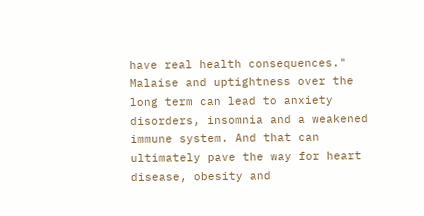have real health consequences." Malaise and uptightness over the long term can lead to anxiety disorders, insomnia and a weakened immune system. And that can ultimately pave the way for heart disease, obesity and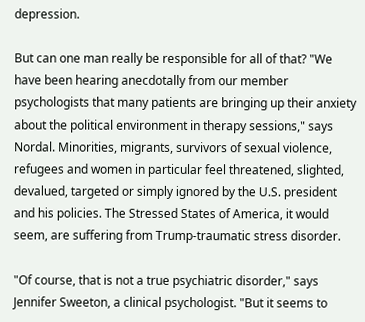depression.

But can one man really be responsible for all of that? "We have been hearing anecdotally from our member psychologists that many patients are bringing up their anxiety about the political environment in therapy sessions," says Nordal. Minorities, migrants, survivors of sexual violence, refugees and women in particular feel threatened, slighted, devalued, targeted or simply ignored by the U.S. president and his policies. The Stressed States of America, it would seem, are suffering from Trump-traumatic stress disorder.

"Of course, that is not a true psychiatric disorder," says Jennifer Sweeton, a clinical psychologist. "But it seems to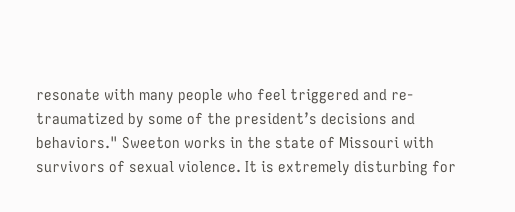resonate with many people who feel triggered and re-traumatized by some of the president’s decisions and behaviors." Sweeton works in the state of Missouri with survivors of sexual violence. It is extremely disturbing for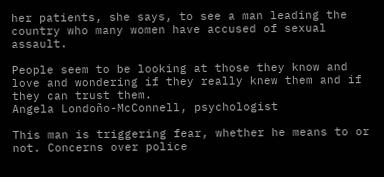her patients, she says, to see a man leading the country who many women have accused of sexual assault.

People seem to be looking at those they know and love and wondering if they really knew them and if they can trust them.
Angela Londoño-McConnell, psychologist

This man is triggering fear, whether he means to or not. Concerns over police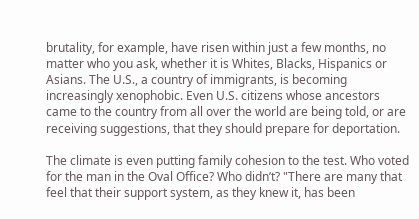brutality, for example, have risen within just a few months, no matter who you ask, whether it is Whites, Blacks, Hispanics or Asians. The U.S., a country of immigrants, is becoming increasingly xenophobic. Even U.S. citizens whose ancestors came to the country from all over the world are being told, or are receiving suggestions, that they should prepare for deportation.

The climate is even putting family cohesion to the test. Who voted for the man in the Oval Office? Who didn’t? "There are many that feel that their support system, as they knew it, has been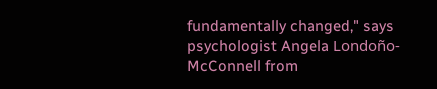fundamentally changed," says psychologist Angela Londoño-McConnell from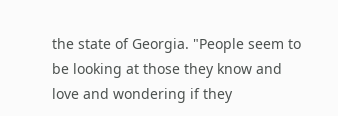the state of Georgia. "People seem to be looking at those they know and love and wondering if they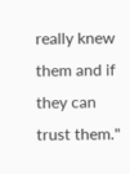really knew them and if they can trust them."